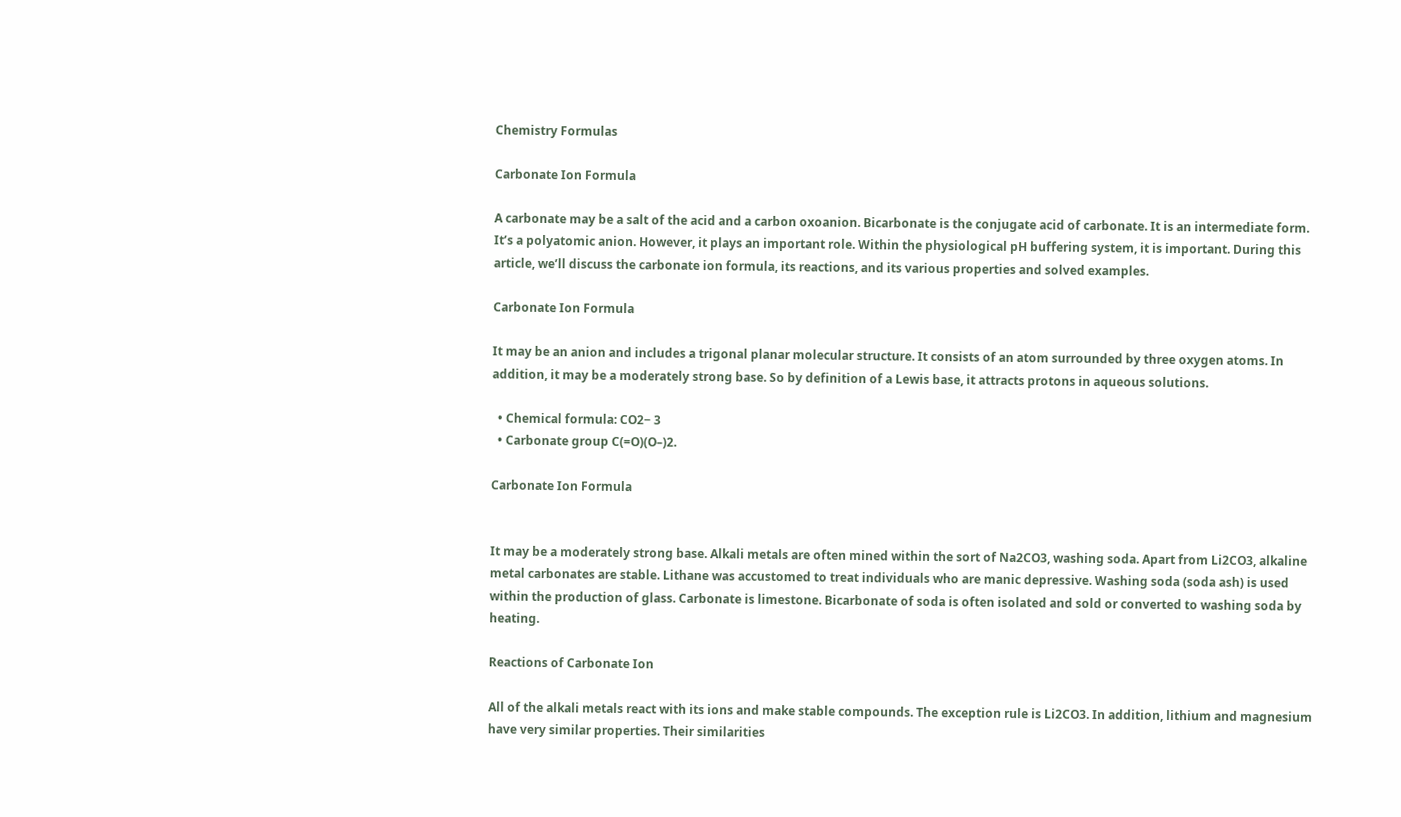Chemistry Formulas

Carbonate Ion Formula

A carbonate may be a salt of the acid and a carbon oxoanion. Bicarbonate is the conjugate acid of carbonate. It is an intermediate form. It’s a polyatomic anion. However, it plays an important role. Within the physiological pH buffering system, it is important. During this article, we’ll discuss the carbonate ion formula, its reactions, and its various properties and solved examples.

Carbonate Ion Formula

It may be an anion and includes a trigonal planar molecular structure. It consists of an atom surrounded by three oxygen atoms. In addition, it may be a moderately strong base. So by definition of a Lewis base, it attracts protons in aqueous solutions.

  • Chemical formula: CO2− 3
  • Carbonate group C(=O)(O–)2.

Carbonate Ion Formula


It may be a moderately strong base. Alkali metals are often mined within the sort of Na2CO3, washing soda. Apart from Li2CO3, alkaline metal carbonates are stable. Lithane was accustomed to treat individuals who are manic depressive. Washing soda (soda ash) is used within the production of glass. Carbonate is limestone. Bicarbonate of soda is often isolated and sold or converted to washing soda by heating.

Reactions of Carbonate Ion

All of the alkali metals react with its ions and make stable compounds. The exception rule is Li2CO3. In addition, lithium and magnesium have very similar properties. Their similarities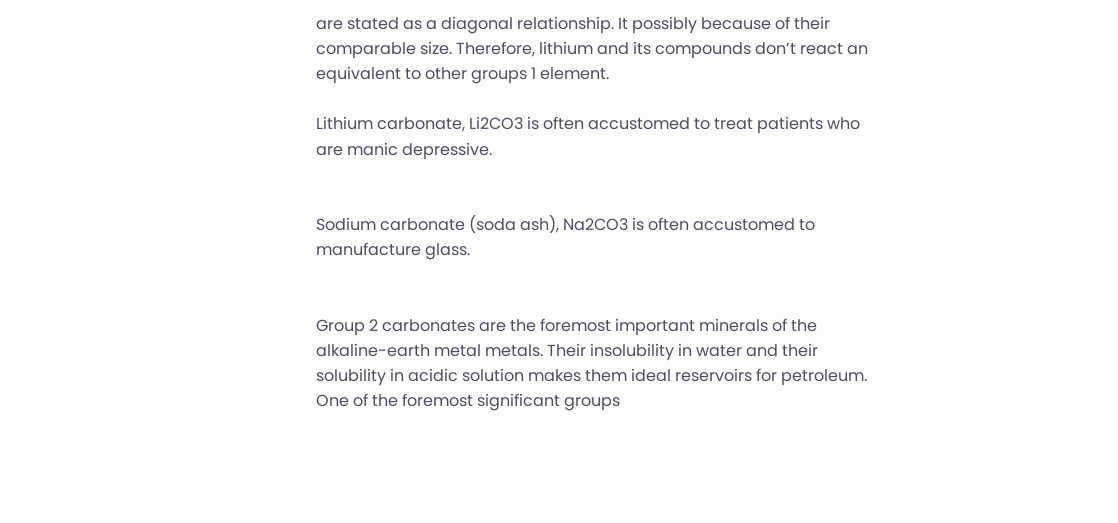are stated as a diagonal relationship. It possibly because of their comparable size. Therefore, lithium and its compounds don’t react an equivalent to other groups 1 element.

Lithium carbonate, Li2CO3 is often accustomed to treat patients who are manic depressive.


Sodium carbonate (soda ash), Na2CO3 is often accustomed to manufacture glass.


Group 2 carbonates are the foremost important minerals of the alkaline-earth metal metals. Their insolubility in water and their solubility in acidic solution makes them ideal reservoirs for petroleum. One of the foremost significant groups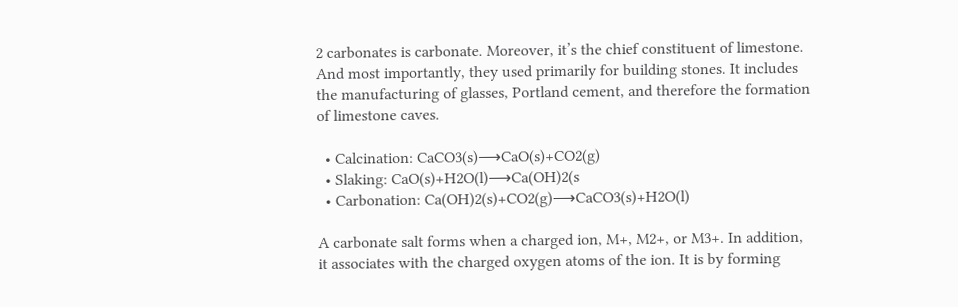2 carbonates is carbonate. Moreover, it’s the chief constituent of limestone. And most importantly, they used primarily for building stones. It includes the manufacturing of glasses, Portland cement, and therefore the formation of limestone caves.

  • Calcination: CaCO3(s)⟶CaO(s)+CO2(g)
  • Slaking: CaO(s)+H2O(l)⟶Ca(OH)2(s
  • Carbonation: Ca(OH)2(s)+CO2(g)⟶CaCO3(s)+H2O(l)

A carbonate salt forms when a charged ion, M+, M2+, or M3+. In addition, it associates with the charged oxygen atoms of the ion. It is by forming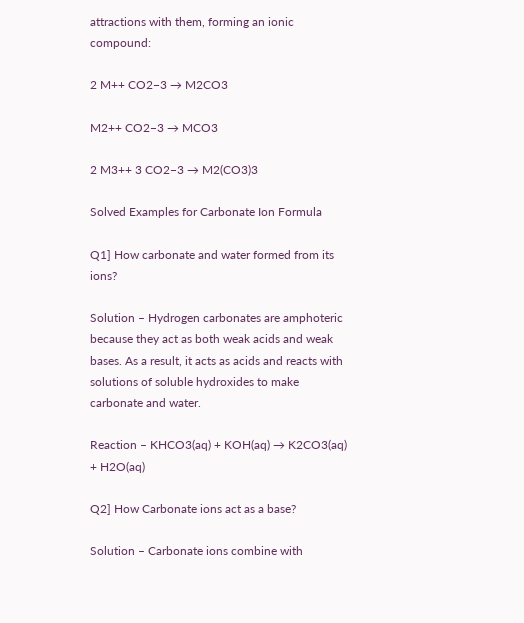attractions with them, forming an ionic compound:

2 M++ CO2−3 → M2CO3

M2++ CO2−3 → MCO3

2 M3++ 3 CO2−3 → M2(CO3)3

Solved Examples for Carbonate Ion Formula

Q1] How carbonate and water formed from its ions?

Solution – Hydrogen carbonates are amphoteric because they act as both weak acids and weak bases. As a result, it acts as acids and reacts with solutions of soluble hydroxides to make carbonate and water.

Reaction – KHCO3(aq) + KOH(aq) → K2CO3(aq) + H2O(aq)

Q2] How Carbonate ions act as a base?

Solution – Carbonate ions combine with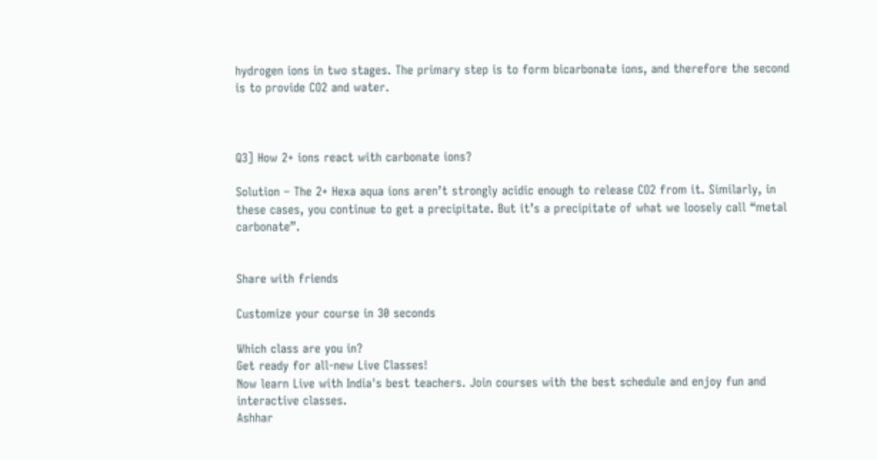hydrogen ions in two stages. The primary step is to form bicarbonate ions, and therefore the second is to provide CO2 and water.



Q3] How 2+ ions react with carbonate ions?

Solution – The 2+ Hexa aqua ions aren’t strongly acidic enough to release CO2 from it. Similarly, in these cases, you continue to get a precipitate. But it’s a precipitate of what we loosely call “metal carbonate”.


Share with friends

Customize your course in 30 seconds

Which class are you in?
Get ready for all-new Live Classes!
Now learn Live with India's best teachers. Join courses with the best schedule and enjoy fun and interactive classes.
Ashhar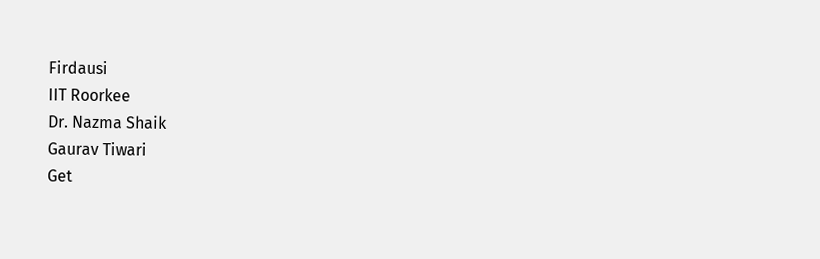Firdausi
IIT Roorkee
Dr. Nazma Shaik
Gaurav Tiwari
Get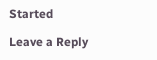Started

Leave a Reply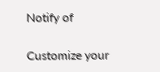Notify of

Customize your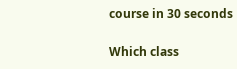course in 30 seconds

Which class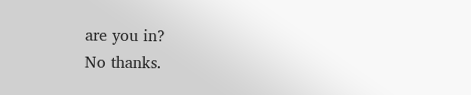are you in?
No thanks.